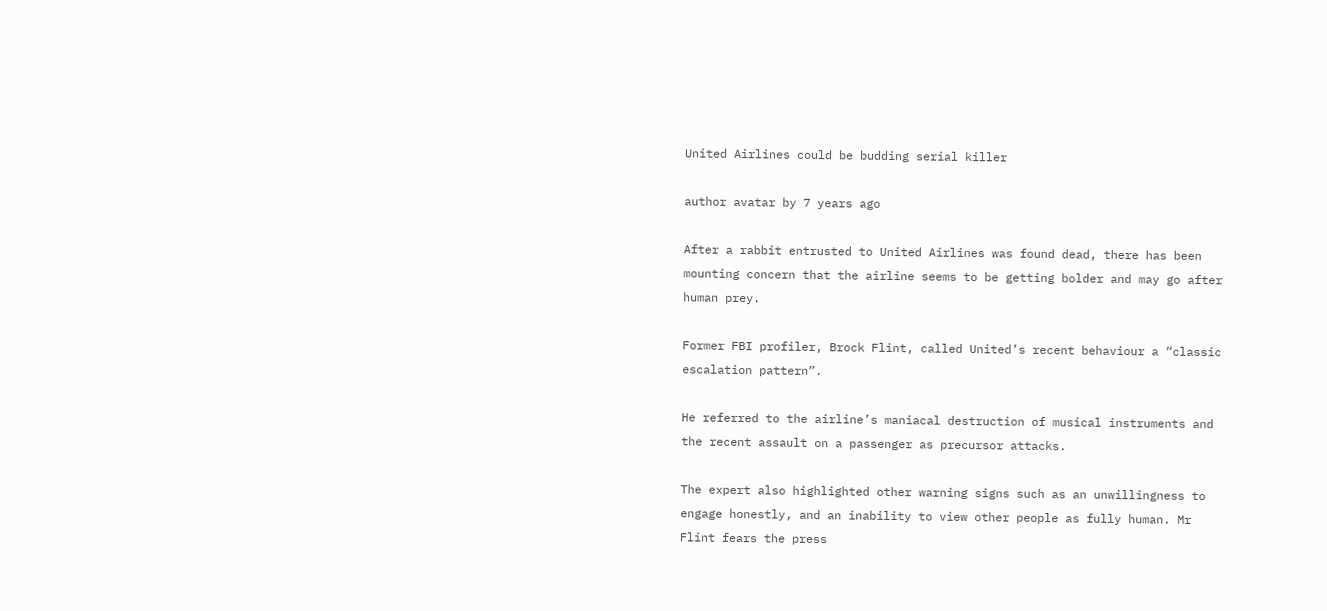United Airlines could be budding serial killer

author avatar by 7 years ago

After a rabbit entrusted to United Airlines was found dead, there has been mounting concern that the airline seems to be getting bolder and may go after human prey.

Former FBI profiler, Brock Flint, called United’s recent behaviour a “classic escalation pattern”.

He referred to the airline’s maniacal destruction of musical instruments and the recent assault on a passenger as precursor attacks.

The expert also highlighted other warning signs such as an unwillingness to engage honestly, and an inability to view other people as fully human. Mr Flint fears the press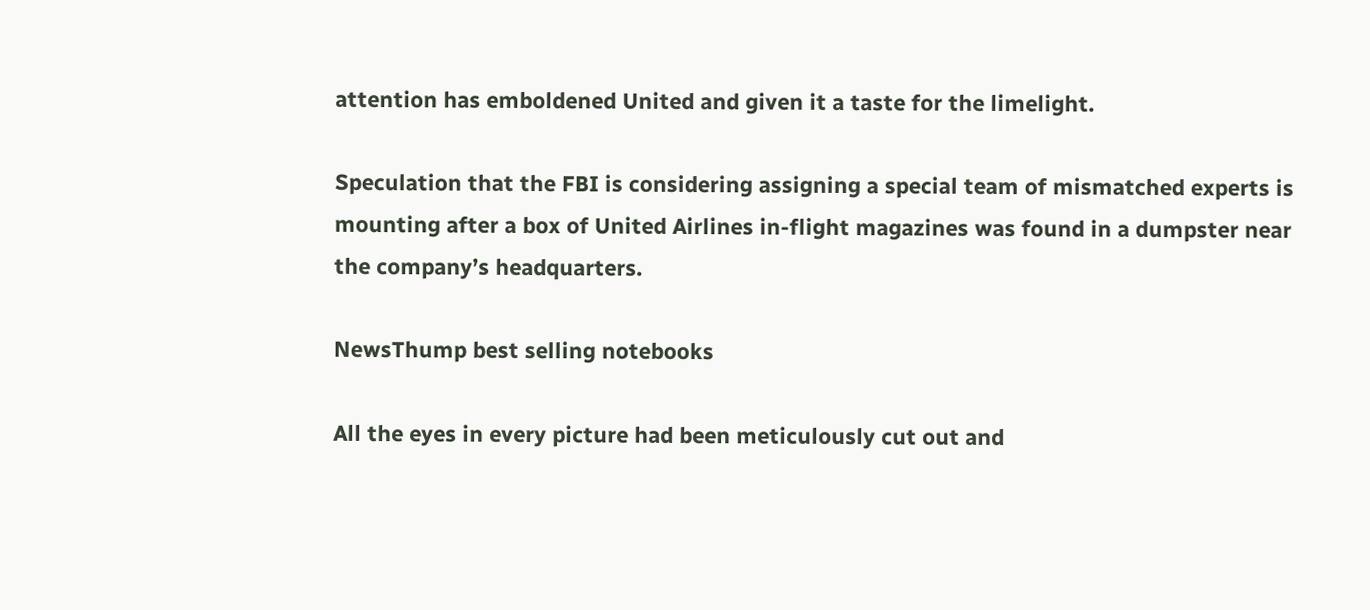attention has emboldened United and given it a taste for the limelight.

Speculation that the FBI is considering assigning a special team of mismatched experts is mounting after a box of United Airlines in-flight magazines was found in a dumpster near the company’s headquarters.

NewsThump best selling notebooks

All the eyes in every picture had been meticulously cut out and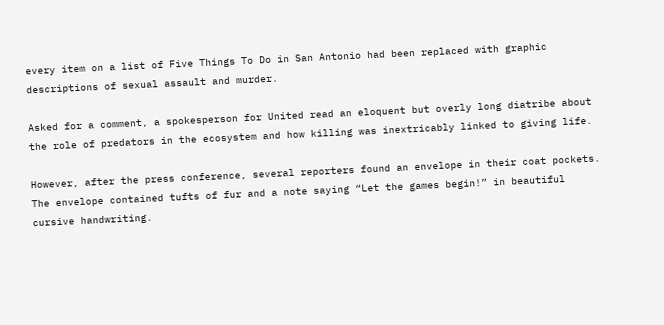every item on a list of Five Things To Do in San Antonio had been replaced with graphic descriptions of sexual assault and murder.

Asked for a comment, a spokesperson for United read an eloquent but overly long diatribe about the role of predators in the ecosystem and how killing was inextricably linked to giving life.

However, after the press conference, several reporters found an envelope in their coat pockets. The envelope contained tufts of fur and a note saying “Let the games begin!” in beautiful cursive handwriting.